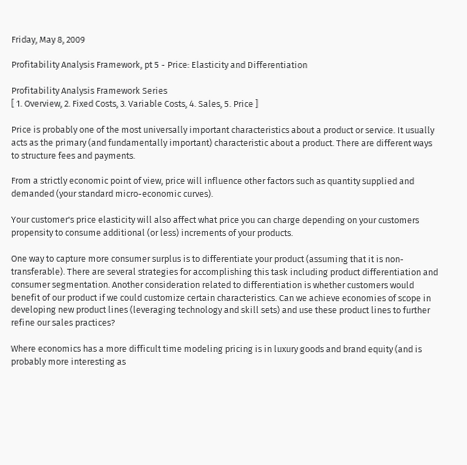Friday, May 8, 2009

Profitability Analysis Framework, pt 5 - Price: Elasticity and Differentiation

Profitability Analysis Framework Series
[ 1. Overview, 2. Fixed Costs, 3. Variable Costs, 4. Sales, 5. Price ]

Price is probably one of the most universally important characteristics about a product or service. It usually acts as the primary (and fundamentally important) characteristic about a product. There are different ways to structure fees and payments.

From a strictly economic point of view, price will influence other factors such as quantity supplied and demanded (your standard micro-economic curves).

Your customer's price elasticity will also affect what price you can charge depending on your customers propensity to consume additional (or less) increments of your products.

One way to capture more consumer surplus is to differentiate your product (assuming that it is non-transferable). There are several strategies for accomplishing this task including product differentiation and consumer segmentation. Another consideration related to differentiation is whether customers would benefit of our product if we could customize certain characteristics. Can we achieve economies of scope in developing new product lines (leveraging technology and skill sets) and use these product lines to further refine our sales practices?

Where economics has a more difficult time modeling pricing is in luxury goods and brand equity (and is probably more interesting as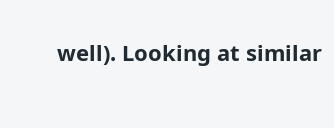well). Looking at similar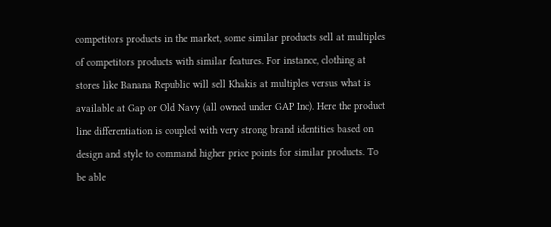competitors products in the market, some similar products sell at multiples of competitors products with similar features. For instance, clothing at stores like Banana Republic will sell Khakis at multiples versus what is available at Gap or Old Navy (all owned under GAP Inc). Here the product line differentiation is coupled with very strong brand identities based on design and style to command higher price points for similar products. To be able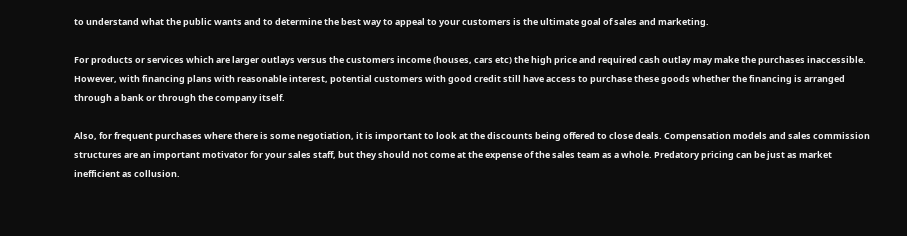to understand what the public wants and to determine the best way to appeal to your customers is the ultimate goal of sales and marketing.

For products or services which are larger outlays versus the customers income (houses, cars etc) the high price and required cash outlay may make the purchases inaccessible. However, with financing plans with reasonable interest, potential customers with good credit still have access to purchase these goods whether the financing is arranged through a bank or through the company itself.

Also, for frequent purchases where there is some negotiation, it is important to look at the discounts being offered to close deals. Compensation models and sales commission structures are an important motivator for your sales staff, but they should not come at the expense of the sales team as a whole. Predatory pricing can be just as market inefficient as collusion.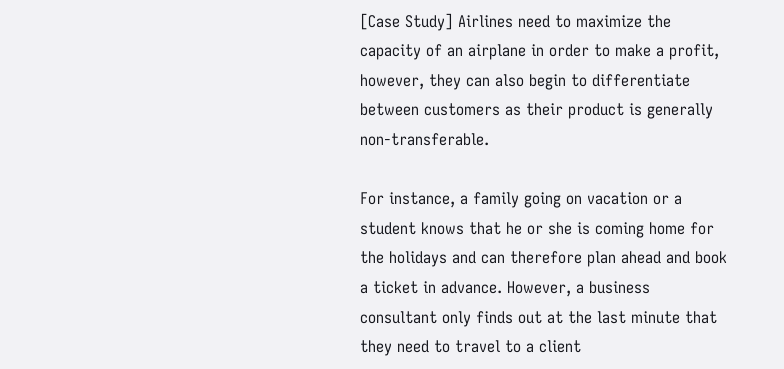[Case Study] Airlines need to maximize the capacity of an airplane in order to make a profit, however, they can also begin to differentiate between customers as their product is generally non-transferable.

For instance, a family going on vacation or a student knows that he or she is coming home for the holidays and can therefore plan ahead and book a ticket in advance. However, a business consultant only finds out at the last minute that they need to travel to a client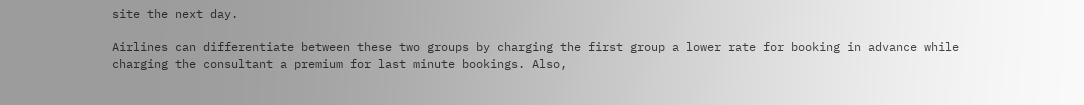site the next day.

Airlines can differentiate between these two groups by charging the first group a lower rate for booking in advance while charging the consultant a premium for last minute bookings. Also,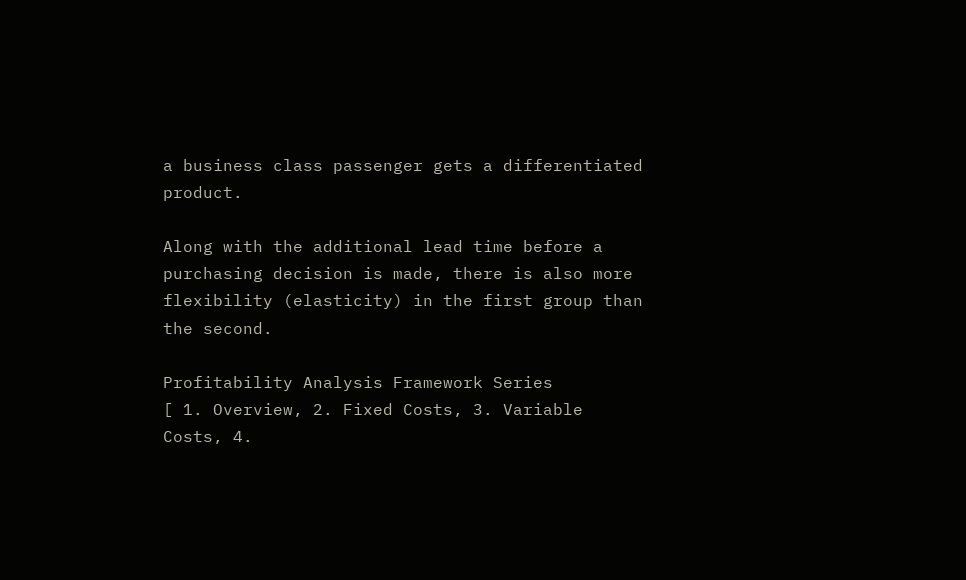a business class passenger gets a differentiated product.

Along with the additional lead time before a purchasing decision is made, there is also more flexibility (elasticity) in the first group than the second.

Profitability Analysis Framework Series
[ 1. Overview, 2. Fixed Costs, 3. Variable Costs, 4.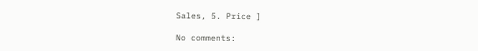Sales, 5. Price ]

No comments: